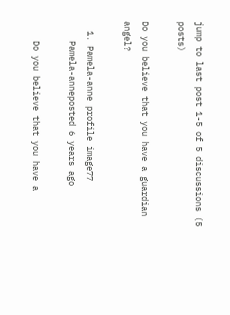jump to last post 1-5 of 5 discussions (5 posts)

Do you believe that you have a guardian angel?

  1. Pamela-anne profile image77
    Pamela-anneposted 6 years ago

    Do you believe that you have a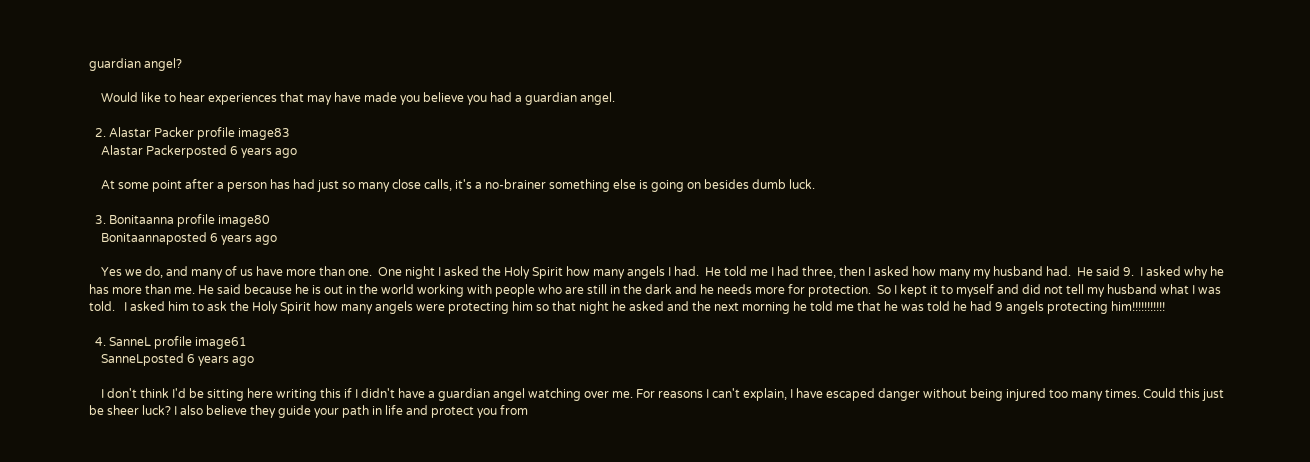guardian angel?

    Would like to hear experiences that may have made you believe you had a guardian angel.

  2. Alastar Packer profile image83
    Alastar Packerposted 6 years ago

    At some point after a person has had just so many close calls, it's a no-brainer something else is going on besides dumb luck.

  3. Bonitaanna profile image80
    Bonitaannaposted 6 years ago

    Yes we do, and many of us have more than one.  One night I asked the Holy Spirit how many angels I had.  He told me I had three, then I asked how many my husband had.  He said 9.  I asked why he has more than me. He said because he is out in the world working with people who are still in the dark and he needs more for protection.  So I kept it to myself and did not tell my husband what I was told.   I asked him to ask the Holy Spirit how many angels were protecting him so that night he asked and the next morning he told me that he was told he had 9 angels protecting him!!!!!!!!!!!

  4. SanneL profile image61
    SanneLposted 6 years ago

    I don't think I'd be sitting here writing this if I didn't have a guardian angel watching over me. For reasons I can't explain, I have escaped danger without being injured too many times. Could this just be sheer luck? I also believe they guide your path in life and protect you from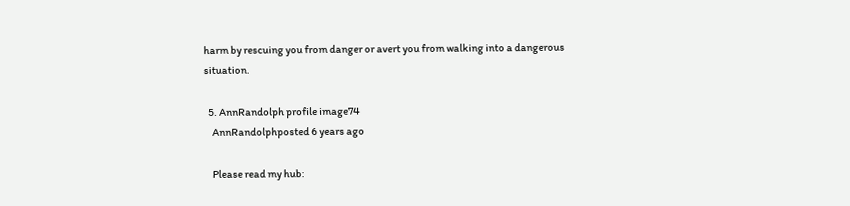harm by rescuing you from danger or avert you from walking into a dangerous situation.

  5. AnnRandolph profile image74
    AnnRandolphposted 6 years ago

    Please read my hub: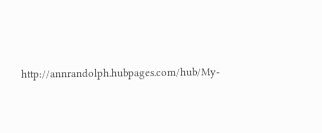http://annrandolph.hubpages.com/hub/My-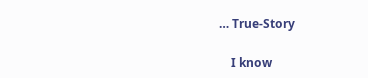… True-Story

    I know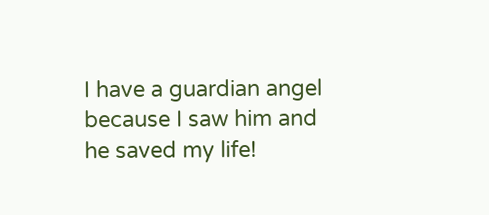I have a guardian angel because I saw him and he saved my life!